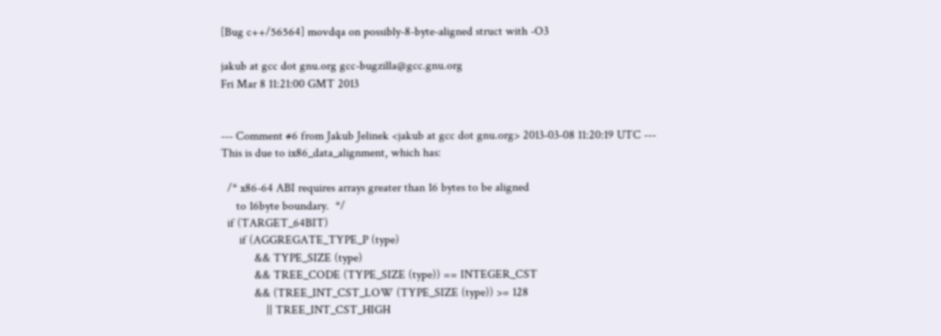[Bug c++/56564] movdqa on possibly-8-byte-aligned struct with -O3

jakub at gcc dot gnu.org gcc-bugzilla@gcc.gnu.org
Fri Mar 8 11:21:00 GMT 2013


--- Comment #6 from Jakub Jelinek <jakub at gcc dot gnu.org> 2013-03-08 11:20:19 UTC ---
This is due to ix86_data_alignment, which has:

  /* x86-64 ABI requires arrays greater than 16 bytes to be aligned
     to 16byte boundary.  */
  if (TARGET_64BIT)
      if (AGGREGATE_TYPE_P (type)
           && TYPE_SIZE (type)
           && TREE_CODE (TYPE_SIZE (type)) == INTEGER_CST
           && (TREE_INT_CST_LOW (TYPE_SIZE (type)) >= 128
               || TREE_INT_CST_HIGH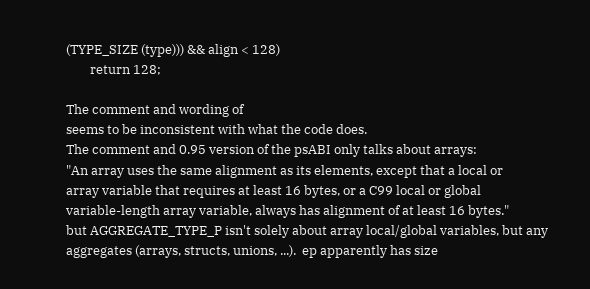(TYPE_SIZE (type))) && align < 128)
        return 128;

The comment and wording of
seems to be inconsistent with what the code does.
The comment and 0.95 version of the psABI only talks about arrays:
"An array uses the same alignment as its elements, except that a local or
array variable that requires at least 16 bytes, or a C99 local or global
variable-length array variable, always has alignment of at least 16 bytes."
but AGGREGATE_TYPE_P isn't solely about array local/global variables, but any
aggregates (arrays, structs, unions, ...).  ep apparently has size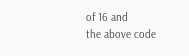of 16 and
the above code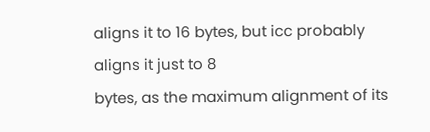aligns it to 16 bytes, but icc probably aligns it just to 8
bytes, as the maximum alignment of its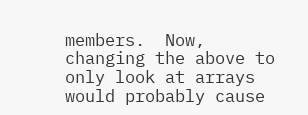members.  Now, changing the above to
only look at arrays would probably cause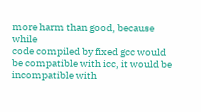more harm than good, because while
code compiled by fixed gcc would be compatible with icc, it would be
incompatible with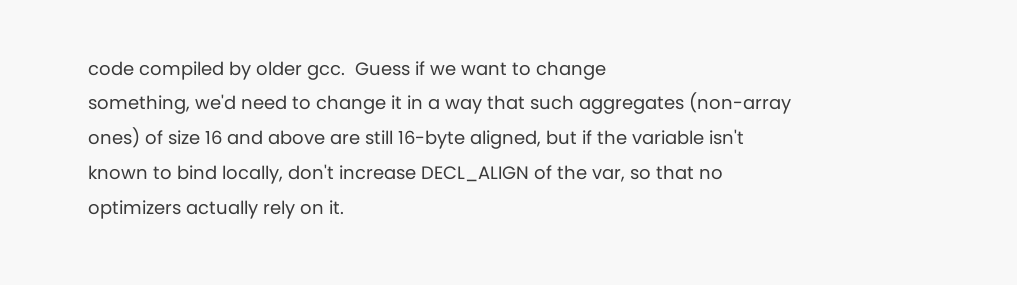code compiled by older gcc.  Guess if we want to change
something, we'd need to change it in a way that such aggregates (non-array
ones) of size 16 and above are still 16-byte aligned, but if the variable isn't
known to bind locally, don't increase DECL_ALIGN of the var, so that no
optimizers actually rely on it.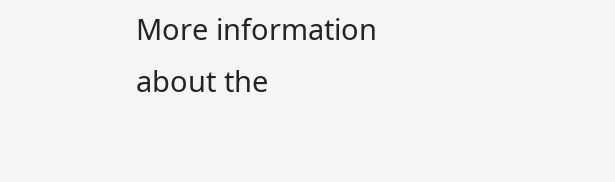More information about the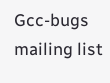Gcc-bugs mailing list